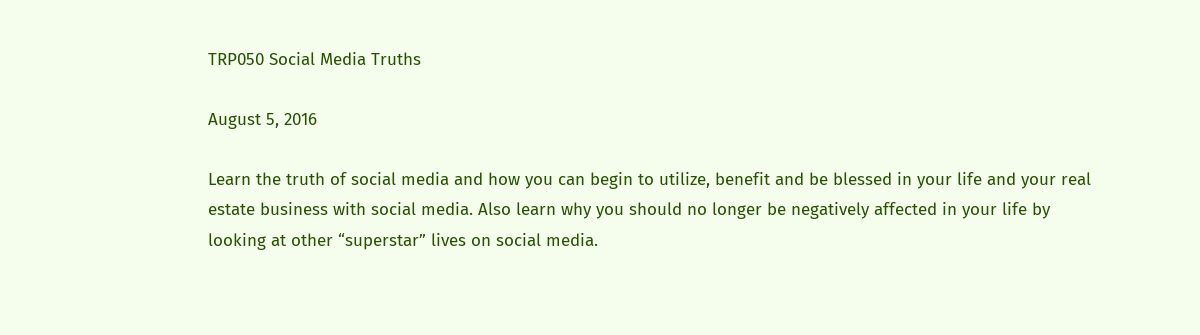TRP050 Social Media Truths

August 5, 2016

Learn the truth of social media and how you can begin to utilize, benefit and be blessed in your life and your real estate business with social media. Also learn why you should no longer be negatively affected in your life by looking at other “superstar” lives on social media.